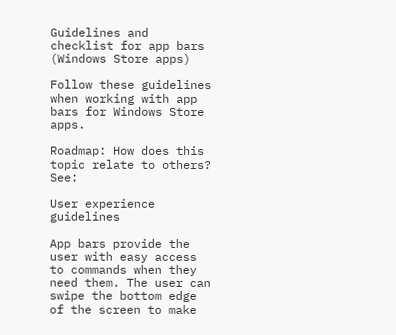Guidelines and checklist for app bars (Windows Store apps)

Follow these guidelines when working with app bars for Windows Store apps.

Roadmap: How does this topic relate to others? See:

User experience guidelines

App bars provide the user with easy access to commands when they need them. The user can swipe the bottom edge of the screen to make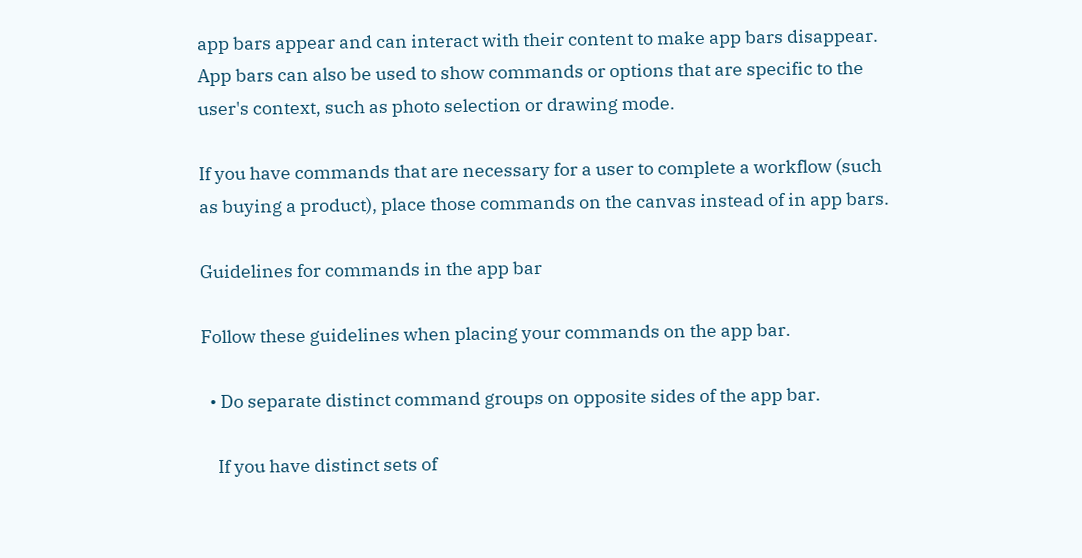app bars appear and can interact with their content to make app bars disappear. App bars can also be used to show commands or options that are specific to the user's context, such as photo selection or drawing mode.

If you have commands that are necessary for a user to complete a workflow (such as buying a product), place those commands on the canvas instead of in app bars.

Guidelines for commands in the app bar

Follow these guidelines when placing your commands on the app bar.

  • Do separate distinct command groups on opposite sides of the app bar.

    If you have distinct sets of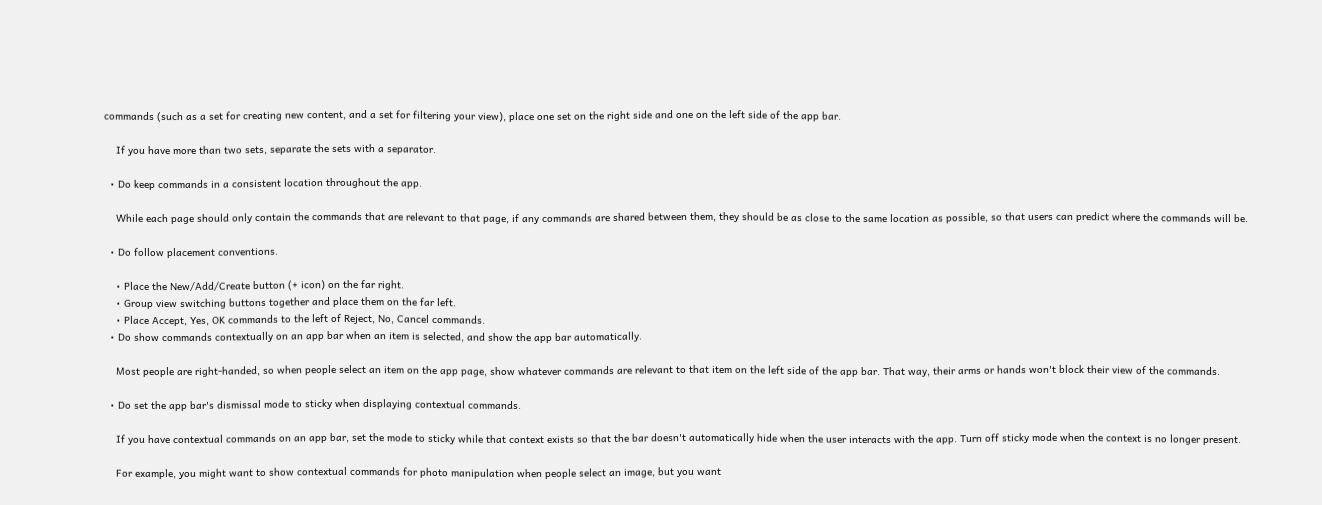commands (such as a set for creating new content, and a set for filtering your view), place one set on the right side and one on the left side of the app bar.

    If you have more than two sets, separate the sets with a separator.

  • Do keep commands in a consistent location throughout the app.

    While each page should only contain the commands that are relevant to that page, if any commands are shared between them, they should be as close to the same location as possible, so that users can predict where the commands will be.

  • Do follow placement conventions.

    • Place the New/Add/Create button (+ icon) on the far right.
    • Group view switching buttons together and place them on the far left.
    • Place Accept, Yes, OK commands to the left of Reject, No, Cancel commands.
  • Do show commands contextually on an app bar when an item is selected, and show the app bar automatically.

    Most people are right-handed, so when people select an item on the app page, show whatever commands are relevant to that item on the left side of the app bar. That way, their arms or hands won't block their view of the commands.

  • Do set the app bar's dismissal mode to sticky when displaying contextual commands.

    If you have contextual commands on an app bar, set the mode to sticky while that context exists so that the bar doesn't automatically hide when the user interacts with the app. Turn off sticky mode when the context is no longer present.

    For example, you might want to show contextual commands for photo manipulation when people select an image, but you want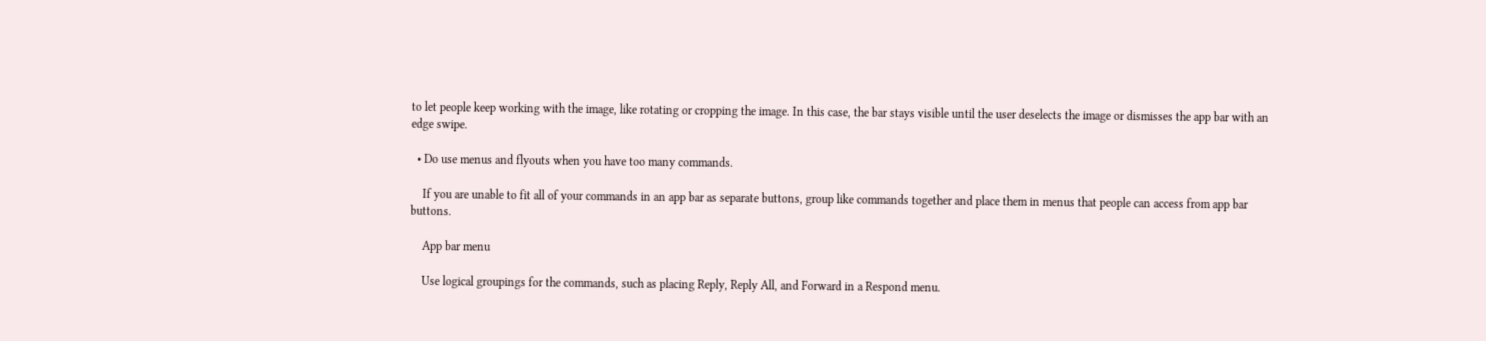to let people keep working with the image, like rotating or cropping the image. In this case, the bar stays visible until the user deselects the image or dismisses the app bar with an edge swipe.

  • Do use menus and flyouts when you have too many commands.

    If you are unable to fit all of your commands in an app bar as separate buttons, group like commands together and place them in menus that people can access from app bar buttons.

    App bar menu

    Use logical groupings for the commands, such as placing Reply, Reply All, and Forward in a Respond menu.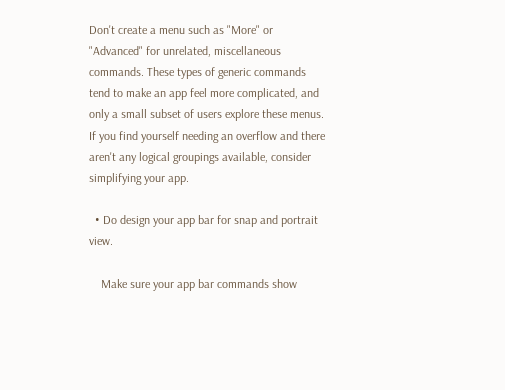Don't create a menu such as "More" or "Advanced" for unrelated, miscellaneous commands. These types of generic commands tend to make an app feel more complicated, and only a small subset of users explore these menus. If you find yourself needing an overflow and there aren't any logical groupings available, consider simplifying your app.

  • Do design your app bar for snap and portrait view.

    Make sure your app bar commands show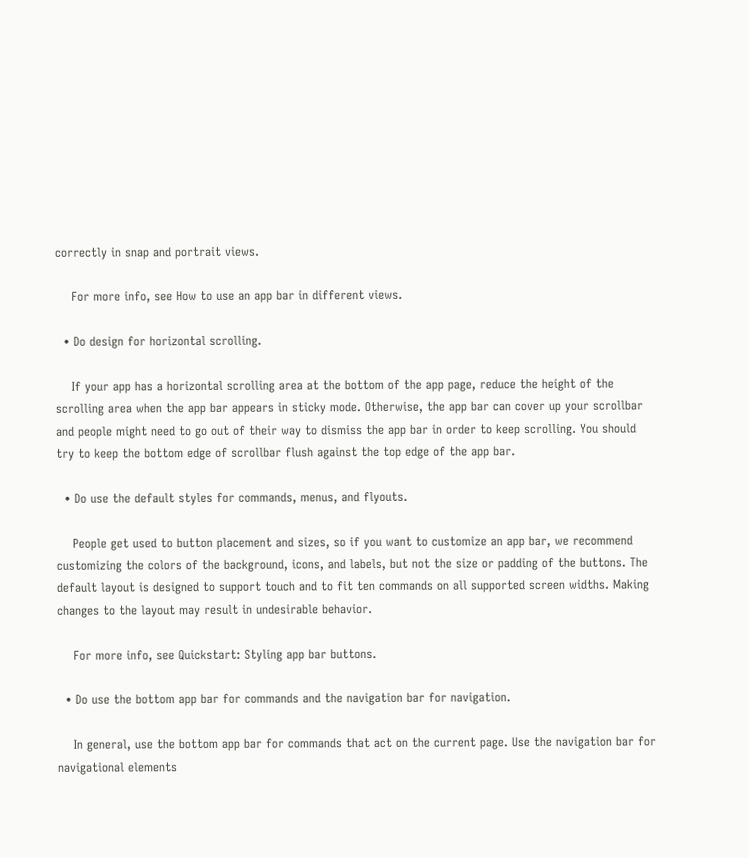correctly in snap and portrait views.

    For more info, see How to use an app bar in different views.

  • Do design for horizontal scrolling.

    If your app has a horizontal scrolling area at the bottom of the app page, reduce the height of the scrolling area when the app bar appears in sticky mode. Otherwise, the app bar can cover up your scrollbar and people might need to go out of their way to dismiss the app bar in order to keep scrolling. You should try to keep the bottom edge of scrollbar flush against the top edge of the app bar.

  • Do use the default styles for commands, menus, and flyouts.

    People get used to button placement and sizes, so if you want to customize an app bar, we recommend customizing the colors of the background, icons, and labels, but not the size or padding of the buttons. The default layout is designed to support touch and to fit ten commands on all supported screen widths. Making changes to the layout may result in undesirable behavior.

    For more info, see Quickstart: Styling app bar buttons.

  • Do use the bottom app bar for commands and the navigation bar for navigation.

    In general, use the bottom app bar for commands that act on the current page. Use the navigation bar for navigational elements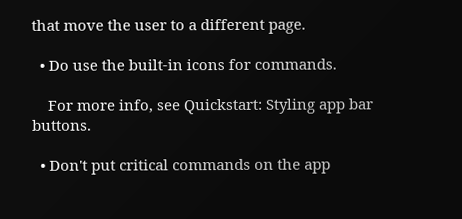that move the user to a different page.

  • Do use the built-in icons for commands.

    For more info, see Quickstart: Styling app bar buttons.

  • Don't put critical commands on the app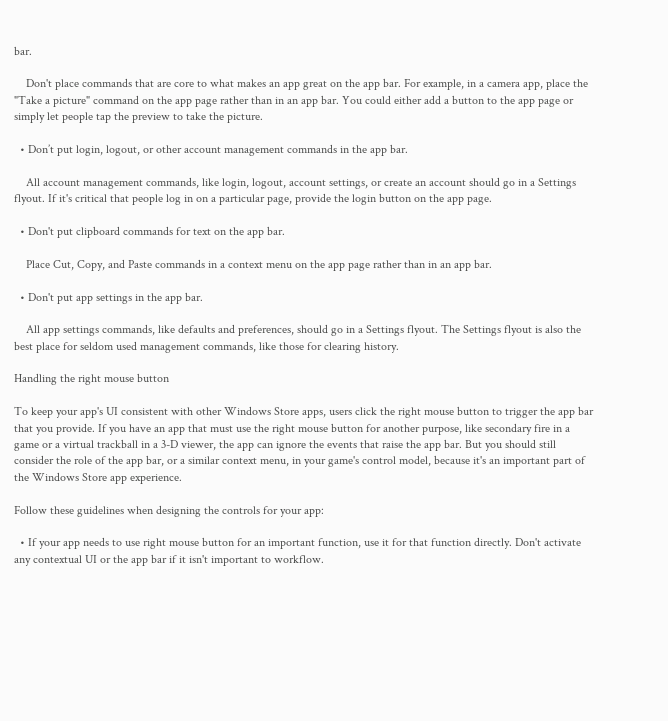bar.

    Don't place commands that are core to what makes an app great on the app bar. For example, in a camera app, place the "Take a picture" command on the app page rather than in an app bar. You could either add a button to the app page or simply let people tap the preview to take the picture.

  • Don’t put login, logout, or other account management commands in the app bar.

    All account management commands, like login, logout, account settings, or create an account should go in a Settings flyout. If it's critical that people log in on a particular page, provide the login button on the app page.

  • Don't put clipboard commands for text on the app bar.

    Place Cut, Copy, and Paste commands in a context menu on the app page rather than in an app bar.

  • Don't put app settings in the app bar.

    All app settings commands, like defaults and preferences, should go in a Settings flyout. The Settings flyout is also the best place for seldom used management commands, like those for clearing history.

Handling the right mouse button

To keep your app's UI consistent with other Windows Store apps, users click the right mouse button to trigger the app bar that you provide. If you have an app that must use the right mouse button for another purpose, like secondary fire in a game or a virtual trackball in a 3-D viewer, the app can ignore the events that raise the app bar. But you should still consider the role of the app bar, or a similar context menu, in your game's control model, because it's an important part of the Windows Store app experience.

Follow these guidelines when designing the controls for your app:

  • If your app needs to use right mouse button for an important function, use it for that function directly. Don't activate any contextual UI or the app bar if it isn't important to workflow.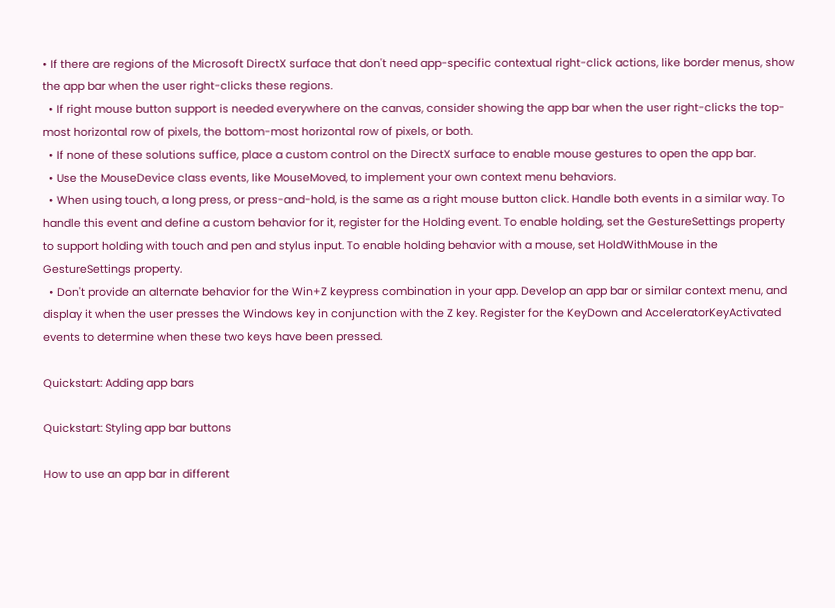• If there are regions of the Microsoft DirectX surface that don't need app-specific contextual right-click actions, like border menus, show the app bar when the user right-clicks these regions.
  • If right mouse button support is needed everywhere on the canvas, consider showing the app bar when the user right-clicks the top-most horizontal row of pixels, the bottom-most horizontal row of pixels, or both.
  • If none of these solutions suffice, place a custom control on the DirectX surface to enable mouse gestures to open the app bar.
  • Use the MouseDevice class events, like MouseMoved, to implement your own context menu behaviors.
  • When using touch, a long press, or press-and-hold, is the same as a right mouse button click. Handle both events in a similar way. To handle this event and define a custom behavior for it, register for the Holding event. To enable holding, set the GestureSettings property to support holding with touch and pen and stylus input. To enable holding behavior with a mouse, set HoldWithMouse in the GestureSettings property.
  • Don't provide an alternate behavior for the Win+Z keypress combination in your app. Develop an app bar or similar context menu, and display it when the user presses the Windows key in conjunction with the Z key. Register for the KeyDown and AcceleratorKeyActivated events to determine when these two keys have been pressed.

Quickstart: Adding app bars

Quickstart: Styling app bar buttons

How to use an app bar in different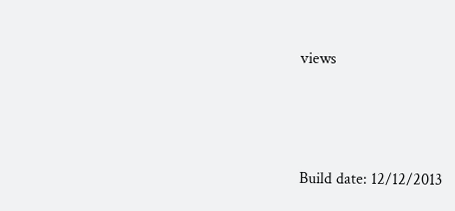views




Build date: 12/12/2013